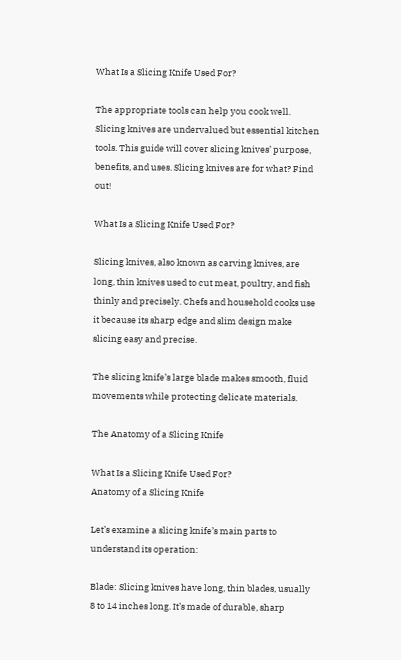What Is a Slicing Knife Used For?

The appropriate tools can help you cook well. Slicing knives are undervalued but essential kitchen tools. This guide will cover slicing knives’ purpose, benefits, and uses. Slicing knives are for what? Find out!

What Is a Slicing Knife Used For?

Slicing knives, also known as carving knives, are long, thin knives used to cut meat, poultry, and fish thinly and precisely. Chefs and household cooks use it because its sharp edge and slim design make slicing easy and precise.

The slicing knife’s large blade makes smooth, fluid movements while protecting delicate materials.

The Anatomy of a Slicing Knife

What Is a Slicing Knife Used For?
Anatomy of a Slicing Knife

Let’s examine a slicing knife’s main parts to understand its operation:

Blade: Slicing knives have long, thin blades, usually 8 to 14 inches long. It’s made of durable, sharp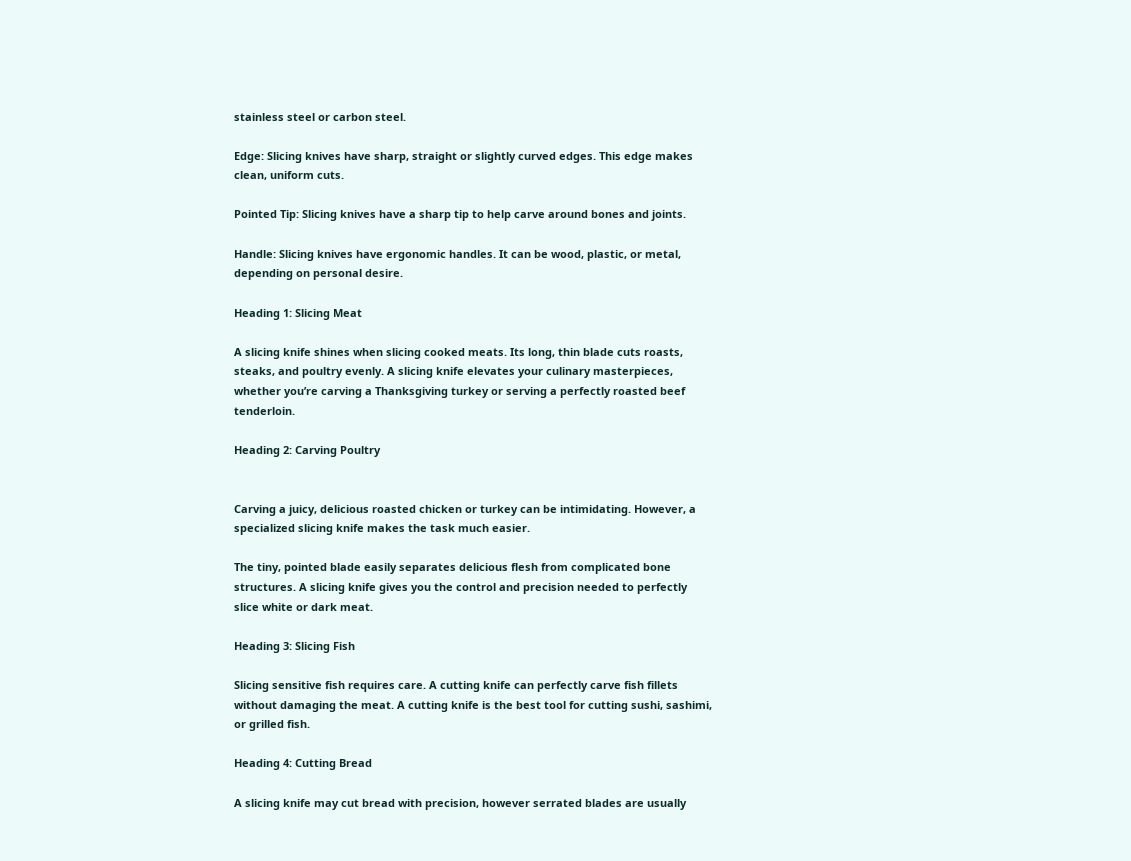stainless steel or carbon steel.

Edge: Slicing knives have sharp, straight or slightly curved edges. This edge makes clean, uniform cuts.

Pointed Tip: Slicing knives have a sharp tip to help carve around bones and joints.

Handle: Slicing knives have ergonomic handles. It can be wood, plastic, or metal, depending on personal desire.

Heading 1: Slicing Meat

A slicing knife shines when slicing cooked meats. Its long, thin blade cuts roasts, steaks, and poultry evenly. A slicing knife elevates your culinary masterpieces, whether you’re carving a Thanksgiving turkey or serving a perfectly roasted beef tenderloin.

Heading 2: Carving Poultry


Carving a juicy, delicious roasted chicken or turkey can be intimidating. However, a specialized slicing knife makes the task much easier.

The tiny, pointed blade easily separates delicious flesh from complicated bone structures. A slicing knife gives you the control and precision needed to perfectly slice white or dark meat.

Heading 3: Slicing Fish

Slicing sensitive fish requires care. A cutting knife can perfectly carve fish fillets without damaging the meat. A cutting knife is the best tool for cutting sushi, sashimi, or grilled fish.

Heading 4: Cutting Bread

A slicing knife may cut bread with precision, however serrated blades are usually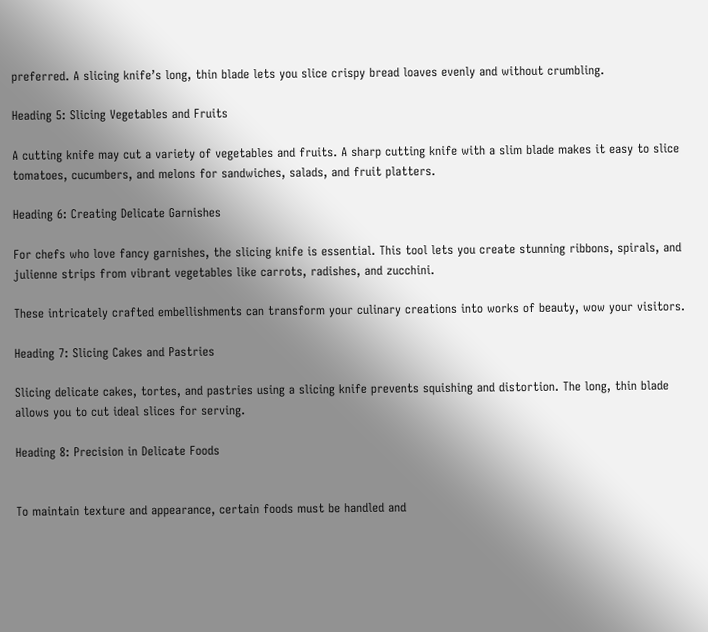preferred. A slicing knife’s long, thin blade lets you slice crispy bread loaves evenly and without crumbling.

Heading 5: Slicing Vegetables and Fruits

A cutting knife may cut a variety of vegetables and fruits. A sharp cutting knife with a slim blade makes it easy to slice tomatoes, cucumbers, and melons for sandwiches, salads, and fruit platters.

Heading 6: Creating Delicate Garnishes

For chefs who love fancy garnishes, the slicing knife is essential. This tool lets you create stunning ribbons, spirals, and julienne strips from vibrant vegetables like carrots, radishes, and zucchini.

These intricately crafted embellishments can transform your culinary creations into works of beauty, wow your visitors.

Heading 7: Slicing Cakes and Pastries

Slicing delicate cakes, tortes, and pastries using a slicing knife prevents squishing and distortion. The long, thin blade allows you to cut ideal slices for serving.

Heading 8: Precision in Delicate Foods


To maintain texture and appearance, certain foods must be handled and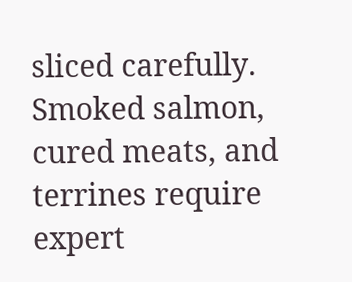sliced carefully. Smoked salmon, cured meats, and terrines require expert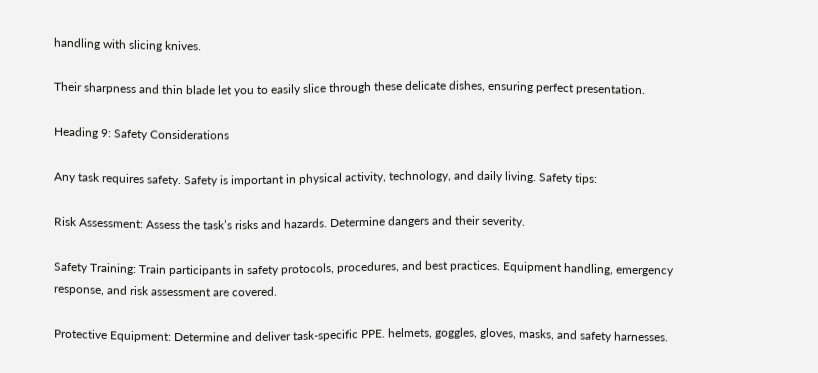handling with slicing knives.

Their sharpness and thin blade let you to easily slice through these delicate dishes, ensuring perfect presentation.

Heading 9: Safety Considerations

Any task requires safety. Safety is important in physical activity, technology, and daily living. Safety tips:

Risk Assessment: Assess the task’s risks and hazards. Determine dangers and their severity.

Safety Training: Train participants in safety protocols, procedures, and best practices. Equipment handling, emergency response, and risk assessment are covered.

Protective Equipment: Determine and deliver task-specific PPE. helmets, goggles, gloves, masks, and safety harnesses.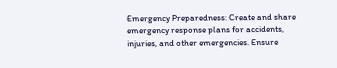Emergency Preparedness: Create and share emergency response plans for accidents, injuries, and other emergencies. Ensure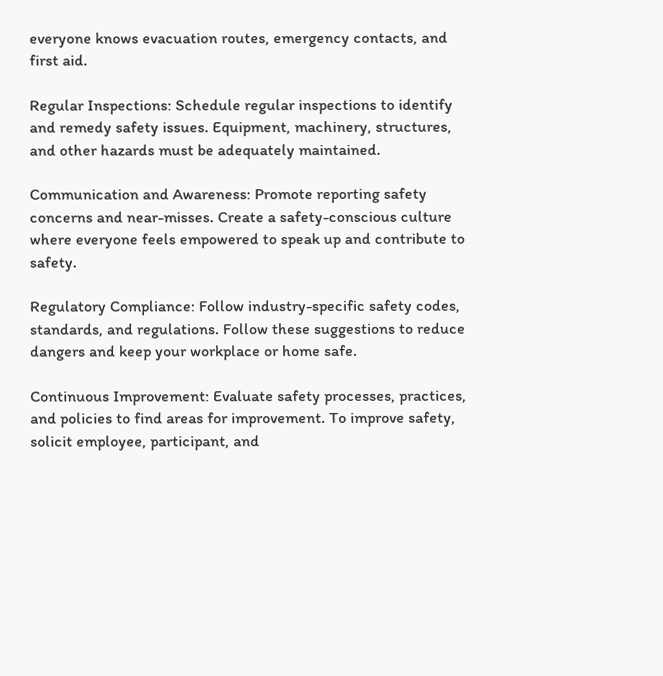everyone knows evacuation routes, emergency contacts, and first aid.

Regular Inspections: Schedule regular inspections to identify and remedy safety issues. Equipment, machinery, structures, and other hazards must be adequately maintained.

Communication and Awareness: Promote reporting safety concerns and near-misses. Create a safety-conscious culture where everyone feels empowered to speak up and contribute to safety.

Regulatory Compliance: Follow industry-specific safety codes, standards, and regulations. Follow these suggestions to reduce dangers and keep your workplace or home safe.

Continuous Improvement: Evaluate safety processes, practices, and policies to find areas for improvement. To improve safety, solicit employee, participant, and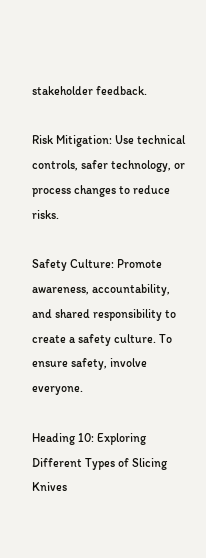stakeholder feedback.

Risk Mitigation: Use technical controls, safer technology, or process changes to reduce risks.

Safety Culture: Promote awareness, accountability, and shared responsibility to create a safety culture. To ensure safety, involve everyone.

Heading 10: Exploring Different Types of Slicing Knives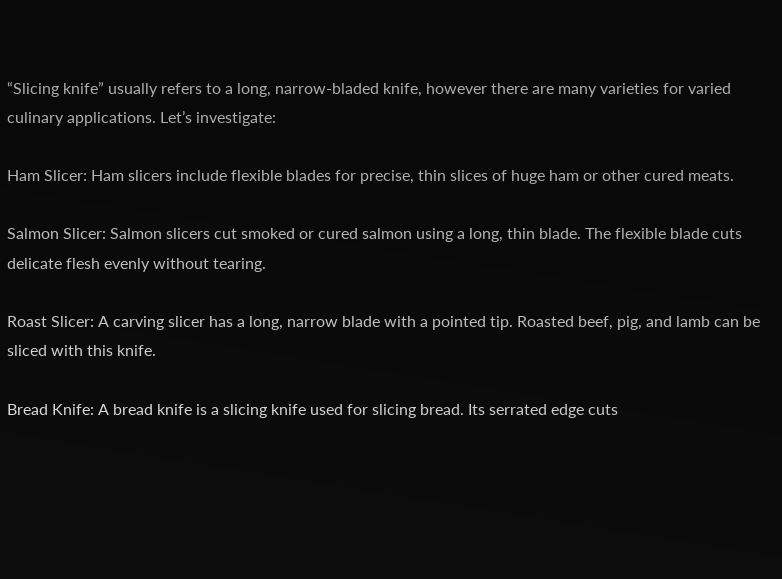“Slicing knife” usually refers to a long, narrow-bladed knife, however there are many varieties for varied culinary applications. Let’s investigate:

Ham Slicer: Ham slicers include flexible blades for precise, thin slices of huge ham or other cured meats.

Salmon Slicer: Salmon slicers cut smoked or cured salmon using a long, thin blade. The flexible blade cuts delicate flesh evenly without tearing.

Roast Slicer: A carving slicer has a long, narrow blade with a pointed tip. Roasted beef, pig, and lamb can be sliced with this knife.

Bread Knife: A bread knife is a slicing knife used for slicing bread. Its serrated edge cuts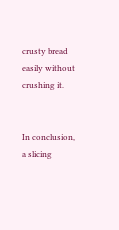crusty bread easily without crushing it.


In conclusion, a slicing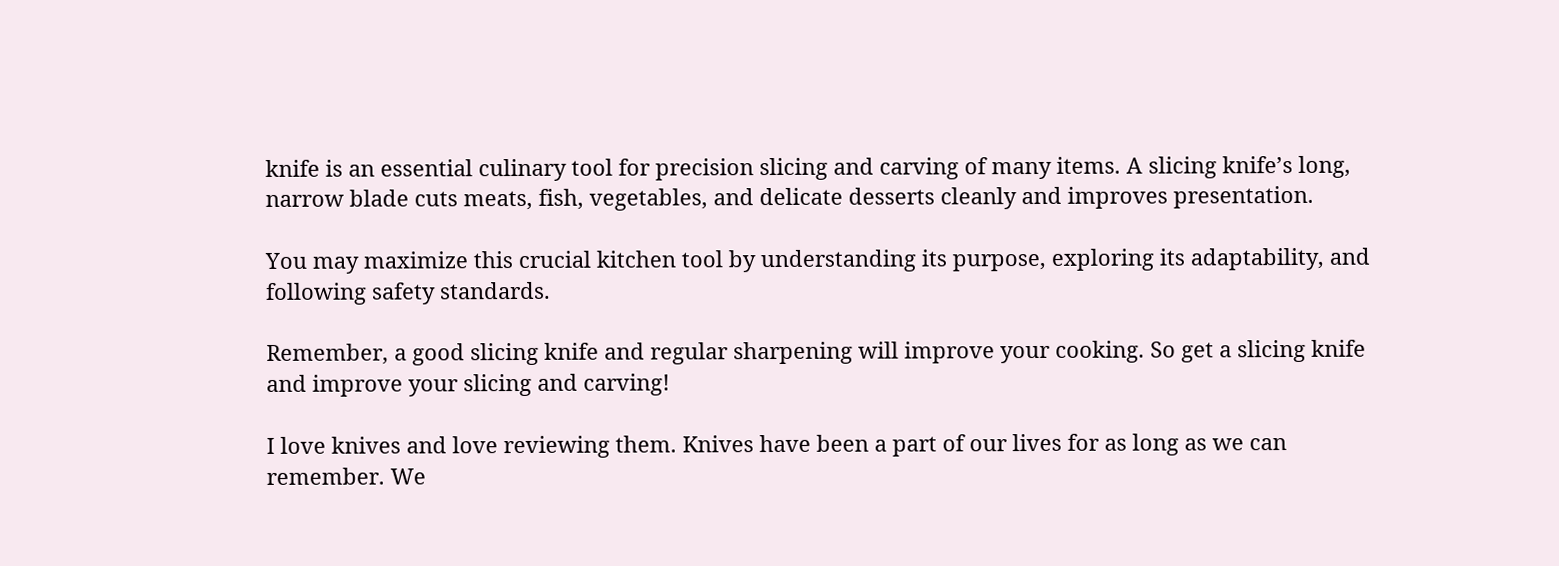knife is an essential culinary tool for precision slicing and carving of many items. A slicing knife’s long, narrow blade cuts meats, fish, vegetables, and delicate desserts cleanly and improves presentation.

You may maximize this crucial kitchen tool by understanding its purpose, exploring its adaptability, and following safety standards.

Remember, a good slicing knife and regular sharpening will improve your cooking. So get a slicing knife and improve your slicing and carving!

I love knives and love reviewing them. Knives have been a part of our lives for as long as we can remember. We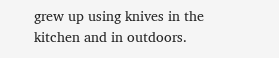grew up using knives in the kitchen and in outdoors.